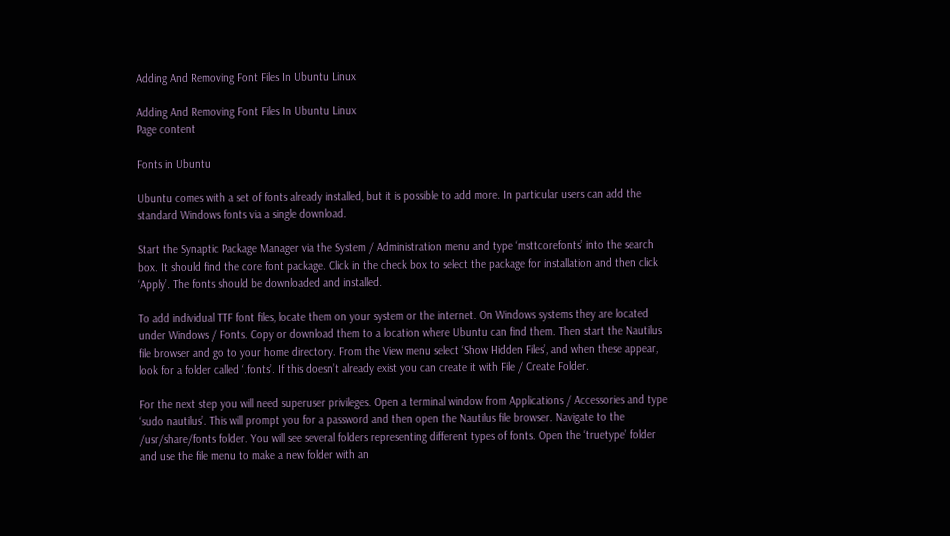Adding And Removing Font Files In Ubuntu Linux

Adding And Removing Font Files In Ubuntu Linux
Page content

Fonts in Ubuntu

Ubuntu comes with a set of fonts already installed, but it is possible to add more. In particular users can add the standard Windows fonts via a single download.

Start the Synaptic Package Manager via the System / Administration menu and type ‘msttcorefonts’ into the search box. It should find the core font package. Click in the check box to select the package for installation and then click ‘Apply’. The fonts should be downloaded and installed.

To add individual TTF font files, locate them on your system or the internet. On Windows systems they are located under Windows / Fonts. Copy or download them to a location where Ubuntu can find them. Then start the Nautilus file browser and go to your home directory. From the View menu select ‘Show Hidden Files’, and when these appear, look for a folder called ‘.fonts’. If this doesn’t already exist you can create it with File / Create Folder.

For the next step you will need superuser privileges. Open a terminal window from Applications / Accessories and type ‘sudo nautilus’. This will prompt you for a password and then open the Nautilus file browser. Navigate to the /usr/share/fonts folder. You will see several folders representing different types of fonts. Open the ‘truetype’ folder and use the file menu to make a new folder with an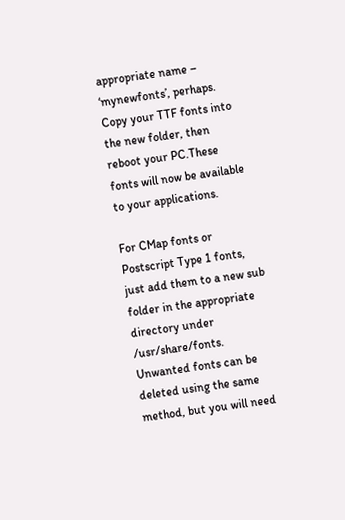appropriate name – ‘mynewfonts’, perhaps. Copy your TTF fonts into the new folder, then reboot your PC.These fonts will now be available to your applications.

For CMap fonts or Postscript Type 1 fonts, just add them to a new sub folder in the appropriate directory under /usr/share/fonts. Unwanted fonts can be deleted using the same method, but you will need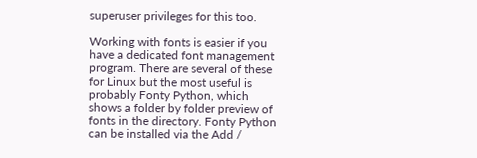superuser privileges for this too.

Working with fonts is easier if you have a dedicated font management program. There are several of these for Linux but the most useful is probably Fonty Python, which shows a folder by folder preview of fonts in the directory. Fonty Python can be installed via the Add /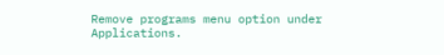Remove programs menu option under Applications.